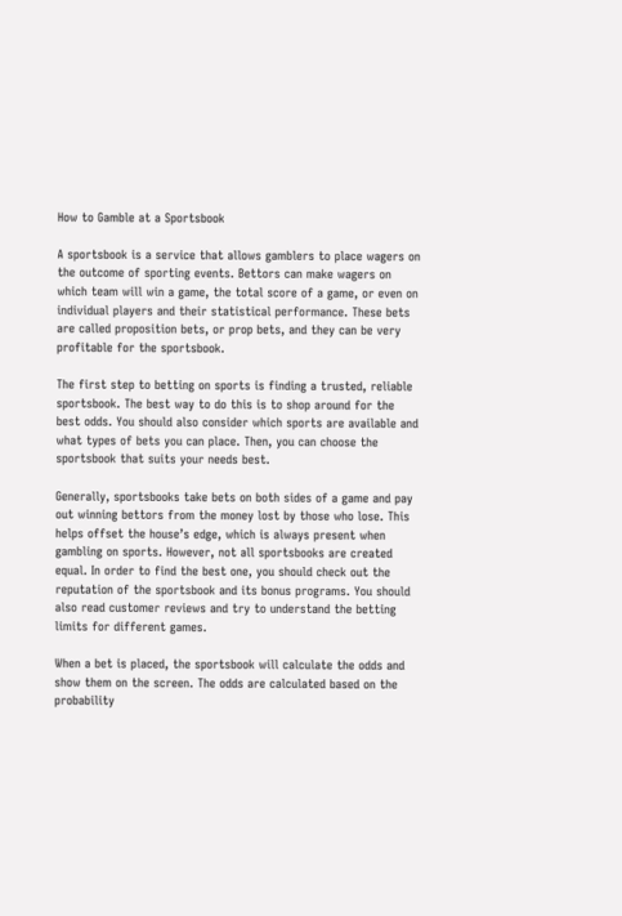How to Gamble at a Sportsbook

A sportsbook is a service that allows gamblers to place wagers on the outcome of sporting events. Bettors can make wagers on which team will win a game, the total score of a game, or even on individual players and their statistical performance. These bets are called proposition bets, or prop bets, and they can be very profitable for the sportsbook.

The first step to betting on sports is finding a trusted, reliable sportsbook. The best way to do this is to shop around for the best odds. You should also consider which sports are available and what types of bets you can place. Then, you can choose the sportsbook that suits your needs best.

Generally, sportsbooks take bets on both sides of a game and pay out winning bettors from the money lost by those who lose. This helps offset the house’s edge, which is always present when gambling on sports. However, not all sportsbooks are created equal. In order to find the best one, you should check out the reputation of the sportsbook and its bonus programs. You should also read customer reviews and try to understand the betting limits for different games.

When a bet is placed, the sportsbook will calculate the odds and show them on the screen. The odds are calculated based on the probability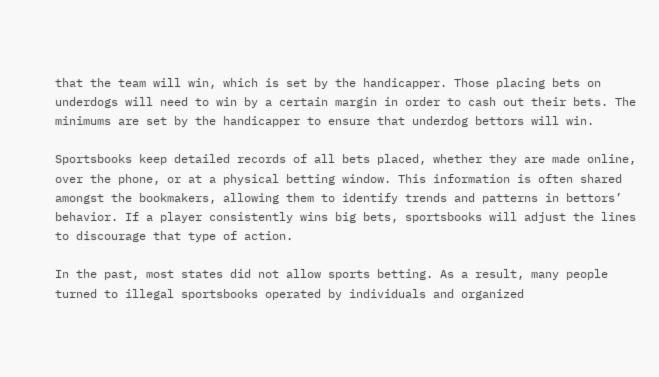that the team will win, which is set by the handicapper. Those placing bets on underdogs will need to win by a certain margin in order to cash out their bets. The minimums are set by the handicapper to ensure that underdog bettors will win.

Sportsbooks keep detailed records of all bets placed, whether they are made online, over the phone, or at a physical betting window. This information is often shared amongst the bookmakers, allowing them to identify trends and patterns in bettors’ behavior. If a player consistently wins big bets, sportsbooks will adjust the lines to discourage that type of action.

In the past, most states did not allow sports betting. As a result, many people turned to illegal sportsbooks operated by individuals and organized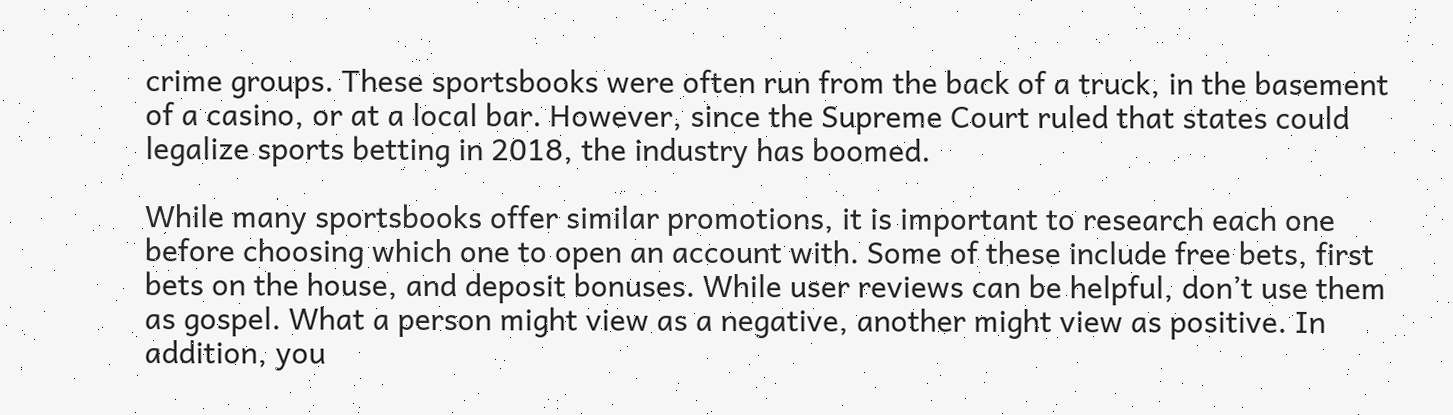crime groups. These sportsbooks were often run from the back of a truck, in the basement of a casino, or at a local bar. However, since the Supreme Court ruled that states could legalize sports betting in 2018, the industry has boomed.

While many sportsbooks offer similar promotions, it is important to research each one before choosing which one to open an account with. Some of these include free bets, first bets on the house, and deposit bonuses. While user reviews can be helpful, don’t use them as gospel. What a person might view as a negative, another might view as positive. In addition, you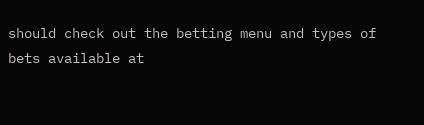should check out the betting menu and types of bets available at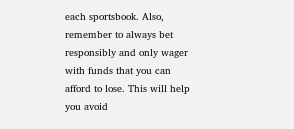each sportsbook. Also, remember to always bet responsibly and only wager with funds that you can afford to lose. This will help you avoid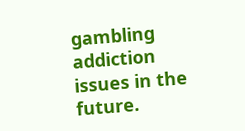gambling addiction issues in the future.